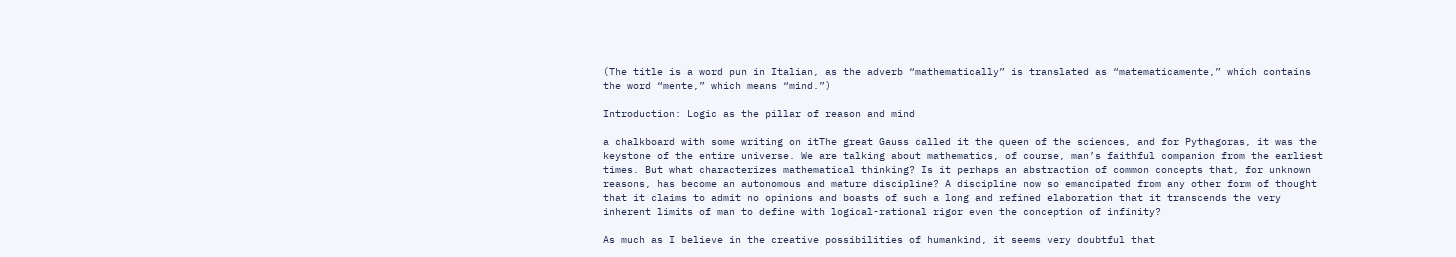(The title is a word pun in Italian, as the adverb “mathematically” is translated as “matematicamente,” which contains the word “mente,” which means “mind.”)

Introduction: Logic as the pillar of reason and mind

a chalkboard with some writing on itThe great Gauss called it the queen of the sciences, and for Pythagoras, it was the keystone of the entire universe. We are talking about mathematics, of course, man’s faithful companion from the earliest times. But what characterizes mathematical thinking? Is it perhaps an abstraction of common concepts that, for unknown reasons, has become an autonomous and mature discipline? A discipline now so emancipated from any other form of thought that it claims to admit no opinions and boasts of such a long and refined elaboration that it transcends the very inherent limits of man to define with logical-rational rigor even the conception of infinity?

As much as I believe in the creative possibilities of humankind, it seems very doubtful that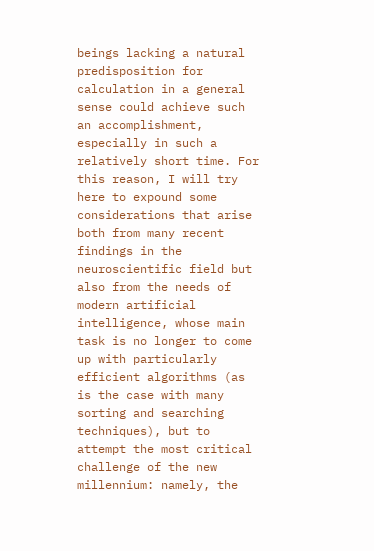beings lacking a natural predisposition for calculation in a general sense could achieve such an accomplishment, especially in such a relatively short time. For this reason, I will try here to expound some considerations that arise both from many recent findings in the neuroscientific field but also from the needs of modern artificial intelligence, whose main task is no longer to come up with particularly efficient algorithms (as is the case with many sorting and searching techniques), but to attempt the most critical challenge of the new millennium: namely, the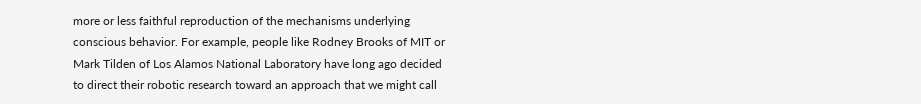more or less faithful reproduction of the mechanisms underlying conscious behavior. For example, people like Rodney Brooks of MIT or Mark Tilden of Los Alamos National Laboratory have long ago decided to direct their robotic research toward an approach that we might call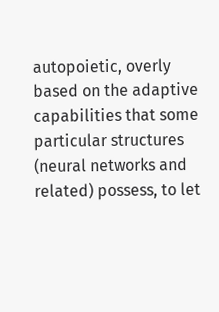autopoietic, overly based on the adaptive capabilities that some particular structures (neural networks and related) possess, to let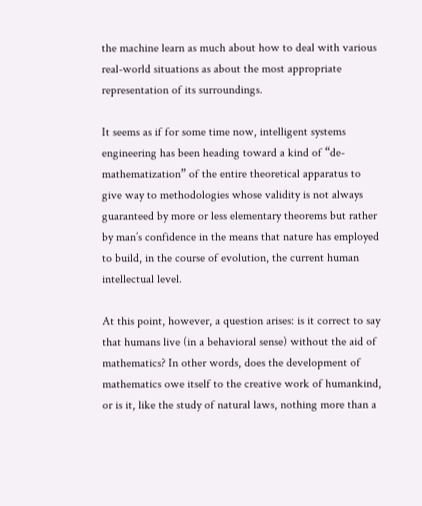the machine learn as much about how to deal with various real-world situations as about the most appropriate representation of its surroundings.

It seems as if for some time now, intelligent systems engineering has been heading toward a kind of “de-mathematization” of the entire theoretical apparatus to give way to methodologies whose validity is not always guaranteed by more or less elementary theorems but rather by man’s confidence in the means that nature has employed to build, in the course of evolution, the current human intellectual level.

At this point, however, a question arises: is it correct to say that humans live (in a behavioral sense) without the aid of mathematics? In other words, does the development of mathematics owe itself to the creative work of humankind, or is it, like the study of natural laws, nothing more than a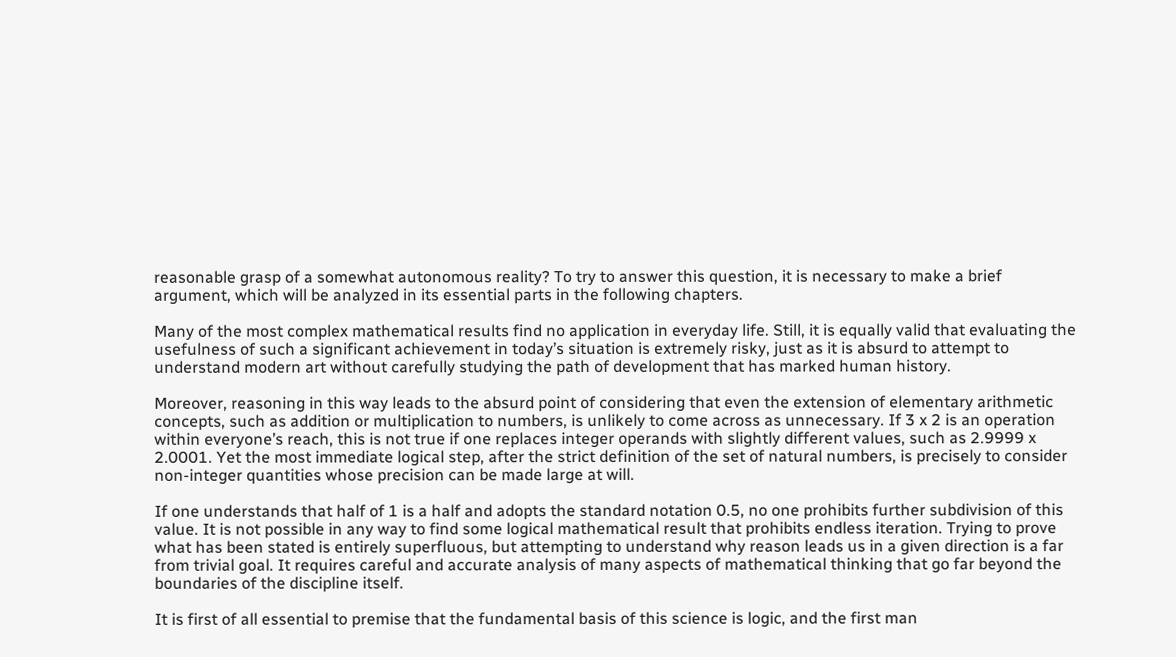reasonable grasp of a somewhat autonomous reality? To try to answer this question, it is necessary to make a brief argument, which will be analyzed in its essential parts in the following chapters.

Many of the most complex mathematical results find no application in everyday life. Still, it is equally valid that evaluating the usefulness of such a significant achievement in today’s situation is extremely risky, just as it is absurd to attempt to understand modern art without carefully studying the path of development that has marked human history.

Moreover, reasoning in this way leads to the absurd point of considering that even the extension of elementary arithmetic concepts, such as addition or multiplication to numbers, is unlikely to come across as unnecessary. If 3 x 2 is an operation within everyone’s reach, this is not true if one replaces integer operands with slightly different values, such as 2.9999 x 2.0001. Yet the most immediate logical step, after the strict definition of the set of natural numbers, is precisely to consider non-integer quantities whose precision can be made large at will.

If one understands that half of 1 is a half and adopts the standard notation 0.5, no one prohibits further subdivision of this value. It is not possible in any way to find some logical mathematical result that prohibits endless iteration. Trying to prove what has been stated is entirely superfluous, but attempting to understand why reason leads us in a given direction is a far from trivial goal. It requires careful and accurate analysis of many aspects of mathematical thinking that go far beyond the boundaries of the discipline itself.

It is first of all essential to premise that the fundamental basis of this science is logic, and the first man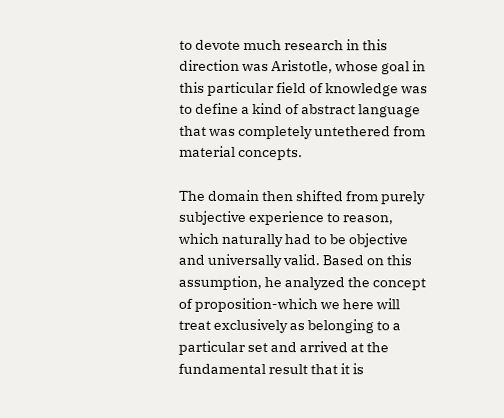to devote much research in this direction was Aristotle, whose goal in this particular field of knowledge was to define a kind of abstract language that was completely untethered from material concepts.

The domain then shifted from purely subjective experience to reason, which naturally had to be objective and universally valid. Based on this assumption, he analyzed the concept of proposition-which we here will treat exclusively as belonging to a particular set and arrived at the fundamental result that it is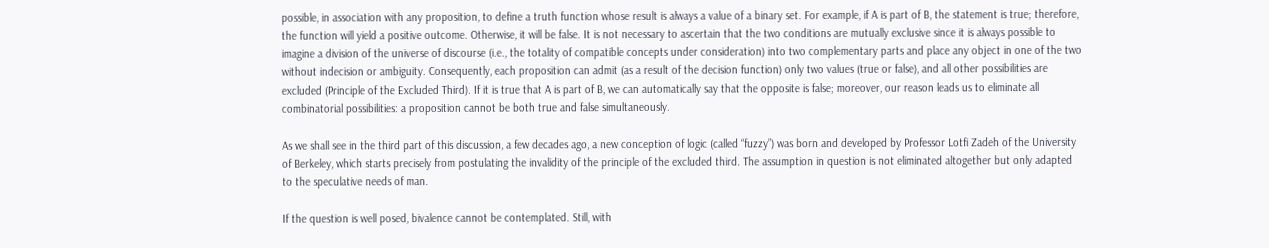possible, in association with any proposition, to define a truth function whose result is always a value of a binary set. For example, if A is part of B, the statement is true; therefore, the function will yield a positive outcome. Otherwise, it will be false. It is not necessary to ascertain that the two conditions are mutually exclusive since it is always possible to imagine a division of the universe of discourse (i.e., the totality of compatible concepts under consideration) into two complementary parts and place any object in one of the two without indecision or ambiguity. Consequently, each proposition can admit (as a result of the decision function) only two values (true or false), and all other possibilities are excluded (Principle of the Excluded Third). If it is true that A is part of B, we can automatically say that the opposite is false; moreover, our reason leads us to eliminate all combinatorial possibilities: a proposition cannot be both true and false simultaneously.

As we shall see in the third part of this discussion, a few decades ago, a new conception of logic (called “fuzzy”) was born and developed by Professor Lotfi Zadeh of the University of Berkeley, which starts precisely from postulating the invalidity of the principle of the excluded third. The assumption in question is not eliminated altogether but only adapted to the speculative needs of man.

If the question is well posed, bivalence cannot be contemplated. Still, with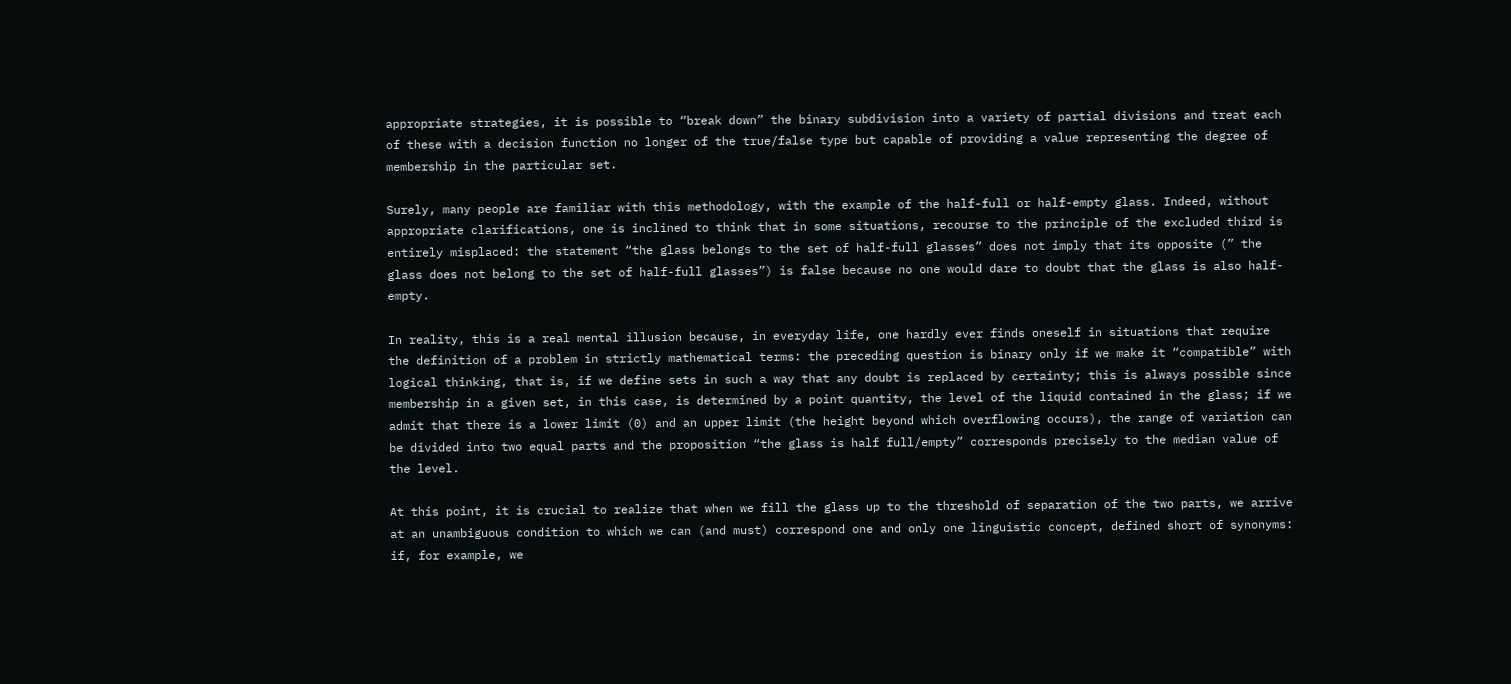appropriate strategies, it is possible to “break down” the binary subdivision into a variety of partial divisions and treat each of these with a decision function no longer of the true/false type but capable of providing a value representing the degree of membership in the particular set.

Surely, many people are familiar with this methodology, with the example of the half-full or half-empty glass. Indeed, without appropriate clarifications, one is inclined to think that in some situations, recourse to the principle of the excluded third is entirely misplaced: the statement “the glass belongs to the set of half-full glasses” does not imply that its opposite (” the glass does not belong to the set of half-full glasses”) is false because no one would dare to doubt that the glass is also half-empty.

In reality, this is a real mental illusion because, in everyday life, one hardly ever finds oneself in situations that require the definition of a problem in strictly mathematical terms: the preceding question is binary only if we make it “compatible” with logical thinking, that is, if we define sets in such a way that any doubt is replaced by certainty; this is always possible since membership in a given set, in this case, is determined by a point quantity, the level of the liquid contained in the glass; if we admit that there is a lower limit (0) and an upper limit (the height beyond which overflowing occurs), the range of variation can be divided into two equal parts and the proposition “the glass is half full/empty” corresponds precisely to the median value of the level.

At this point, it is crucial to realize that when we fill the glass up to the threshold of separation of the two parts, we arrive at an unambiguous condition to which we can (and must) correspond one and only one linguistic concept, defined short of synonyms: if, for example, we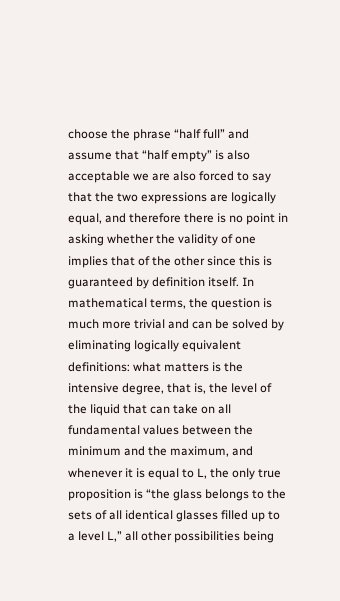choose the phrase “half full” and assume that “half empty” is also acceptable we are also forced to say that the two expressions are logically equal, and therefore there is no point in asking whether the validity of one implies that of the other since this is guaranteed by definition itself. In mathematical terms, the question is much more trivial and can be solved by eliminating logically equivalent definitions: what matters is the intensive degree, that is, the level of the liquid that can take on all fundamental values between the minimum and the maximum, and whenever it is equal to L, the only true proposition is “the glass belongs to the sets of all identical glasses filled up to a level L,” all other possibilities being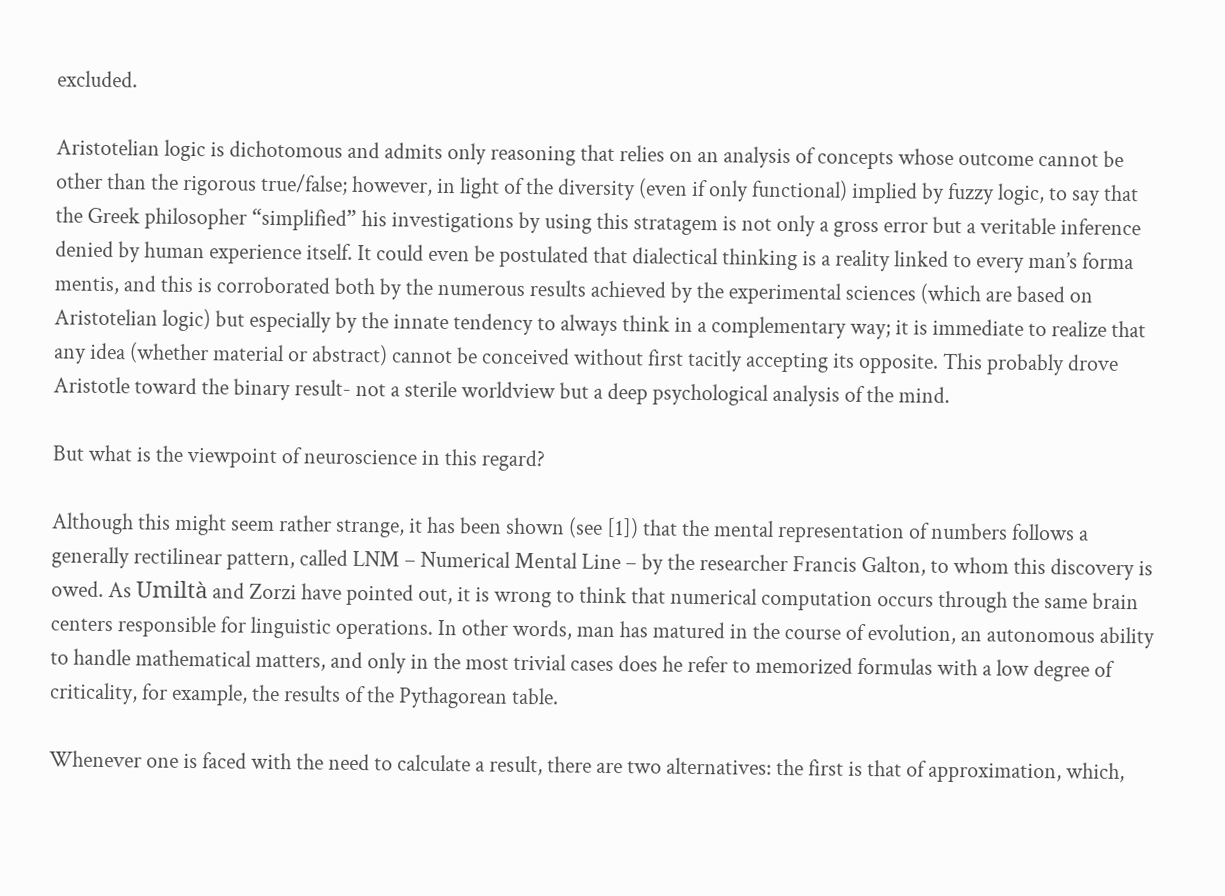excluded.

Aristotelian logic is dichotomous and admits only reasoning that relies on an analysis of concepts whose outcome cannot be other than the rigorous true/false; however, in light of the diversity (even if only functional) implied by fuzzy logic, to say that the Greek philosopher “simplified” his investigations by using this stratagem is not only a gross error but a veritable inference denied by human experience itself. It could even be postulated that dialectical thinking is a reality linked to every man’s forma mentis, and this is corroborated both by the numerous results achieved by the experimental sciences (which are based on Aristotelian logic) but especially by the innate tendency to always think in a complementary way; it is immediate to realize that any idea (whether material or abstract) cannot be conceived without first tacitly accepting its opposite. This probably drove Aristotle toward the binary result- not a sterile worldview but a deep psychological analysis of the mind.

But what is the viewpoint of neuroscience in this regard?

Although this might seem rather strange, it has been shown (see [1]) that the mental representation of numbers follows a generally rectilinear pattern, called LNM – Numerical Mental Line – by the researcher Francis Galton, to whom this discovery is owed. As Umiltà and Zorzi have pointed out, it is wrong to think that numerical computation occurs through the same brain centers responsible for linguistic operations. In other words, man has matured in the course of evolution, an autonomous ability to handle mathematical matters, and only in the most trivial cases does he refer to memorized formulas with a low degree of criticality, for example, the results of the Pythagorean table.

Whenever one is faced with the need to calculate a result, there are two alternatives: the first is that of approximation, which,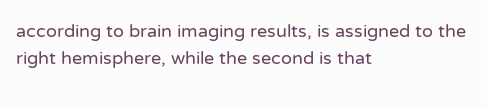according to brain imaging results, is assigned to the right hemisphere, while the second is that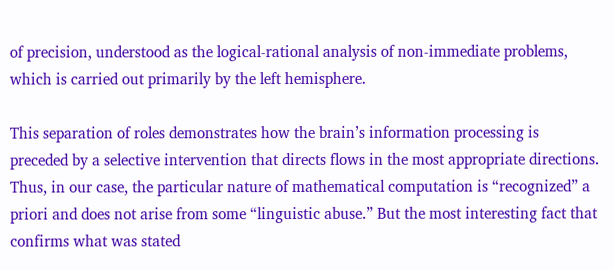of precision, understood as the logical-rational analysis of non-immediate problems, which is carried out primarily by the left hemisphere.

This separation of roles demonstrates how the brain’s information processing is preceded by a selective intervention that directs flows in the most appropriate directions. Thus, in our case, the particular nature of mathematical computation is “recognized” a priori and does not arise from some “linguistic abuse.” But the most interesting fact that confirms what was stated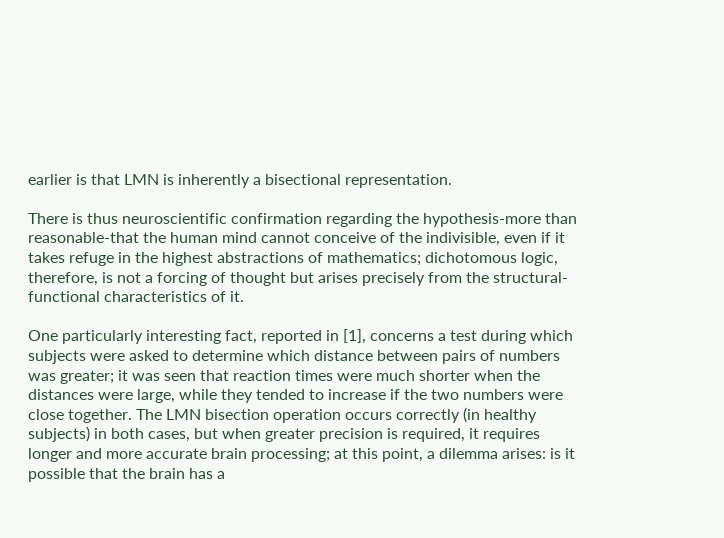earlier is that LMN is inherently a bisectional representation.

There is thus neuroscientific confirmation regarding the hypothesis-more than reasonable-that the human mind cannot conceive of the indivisible, even if it takes refuge in the highest abstractions of mathematics; dichotomous logic, therefore, is not a forcing of thought but arises precisely from the structural-functional characteristics of it.

One particularly interesting fact, reported in [1], concerns a test during which subjects were asked to determine which distance between pairs of numbers was greater; it was seen that reaction times were much shorter when the distances were large, while they tended to increase if the two numbers were close together. The LMN bisection operation occurs correctly (in healthy subjects) in both cases, but when greater precision is required, it requires longer and more accurate brain processing; at this point, a dilemma arises: is it possible that the brain has a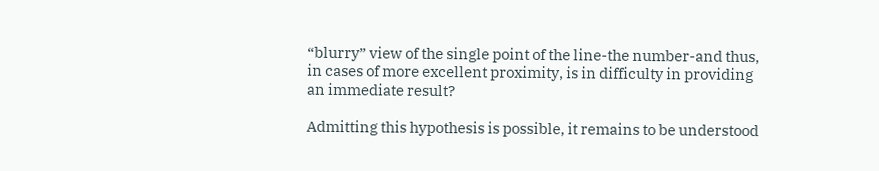“blurry” view of the single point of the line-the number-and thus, in cases of more excellent proximity, is in difficulty in providing an immediate result?

Admitting this hypothesis is possible, it remains to be understood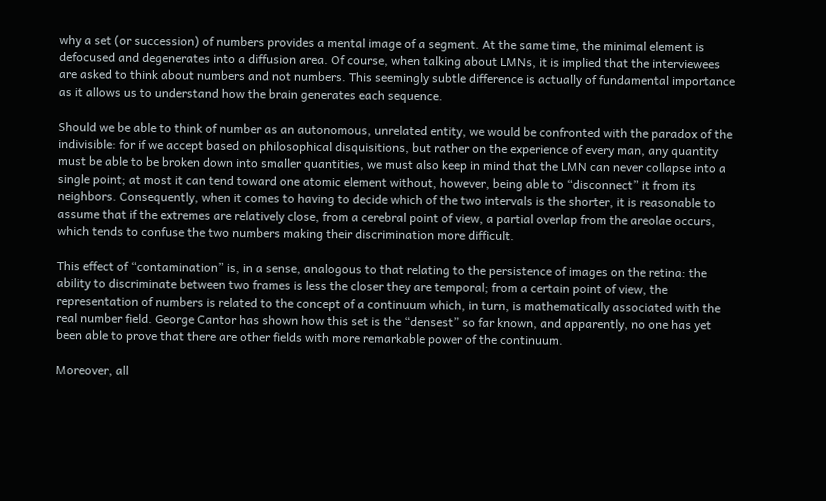why a set (or succession) of numbers provides a mental image of a segment. At the same time, the minimal element is defocused and degenerates into a diffusion area. Of course, when talking about LMNs, it is implied that the interviewees are asked to think about numbers and not numbers. This seemingly subtle difference is actually of fundamental importance as it allows us to understand how the brain generates each sequence.

Should we be able to think of number as an autonomous, unrelated entity, we would be confronted with the paradox of the indivisible: for if we accept based on philosophical disquisitions, but rather on the experience of every man, any quantity must be able to be broken down into smaller quantities, we must also keep in mind that the LMN can never collapse into a single point; at most it can tend toward one atomic element without, however, being able to “disconnect” it from its neighbors. Consequently, when it comes to having to decide which of the two intervals is the shorter, it is reasonable to assume that if the extremes are relatively close, from a cerebral point of view, a partial overlap from the areolae occurs, which tends to confuse the two numbers making their discrimination more difficult.

This effect of “contamination” is, in a sense, analogous to that relating to the persistence of images on the retina: the ability to discriminate between two frames is less the closer they are temporal; from a certain point of view, the representation of numbers is related to the concept of a continuum which, in turn, is mathematically associated with the real number field. George Cantor has shown how this set is the “densest” so far known, and apparently, no one has yet been able to prove that there are other fields with more remarkable power of the continuum.

Moreover, all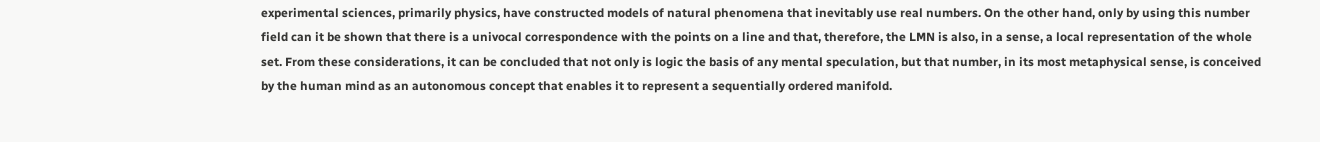experimental sciences, primarily physics, have constructed models of natural phenomena that inevitably use real numbers. On the other hand, only by using this number field can it be shown that there is a univocal correspondence with the points on a line and that, therefore, the LMN is also, in a sense, a local representation of the whole set. From these considerations, it can be concluded that not only is logic the basis of any mental speculation, but that number, in its most metaphysical sense, is conceived by the human mind as an autonomous concept that enables it to represent a sequentially ordered manifold.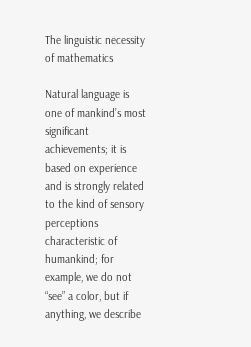The linguistic necessity of mathematics

Natural language is one of mankind’s most significant achievements; it is based on experience and is strongly related to the kind of sensory perceptions characteristic of humankind; for example, we do not “see” a color, but if anything, we describe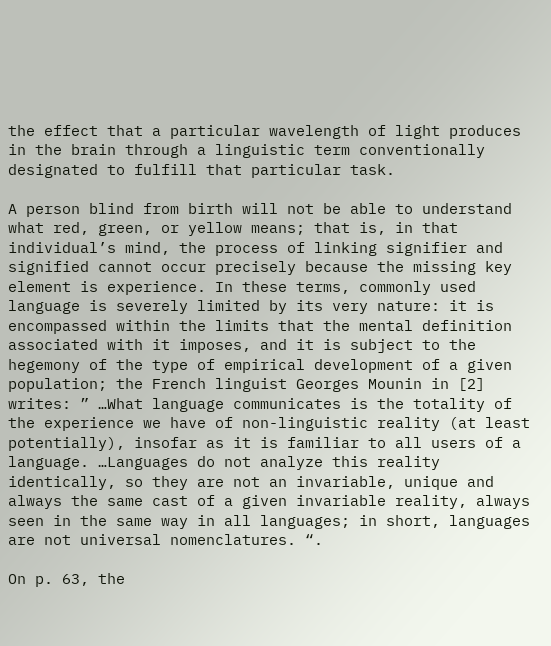the effect that a particular wavelength of light produces in the brain through a linguistic term conventionally designated to fulfill that particular task.

A person blind from birth will not be able to understand what red, green, or yellow means; that is, in that individual’s mind, the process of linking signifier and signified cannot occur precisely because the missing key element is experience. In these terms, commonly used language is severely limited by its very nature: it is encompassed within the limits that the mental definition associated with it imposes, and it is subject to the hegemony of the type of empirical development of a given population; the French linguist Georges Mounin in [2] writes: ” …What language communicates is the totality of the experience we have of non-linguistic reality (at least potentially), insofar as it is familiar to all users of a language. …Languages do not analyze this reality identically, so they are not an invariable, unique and always the same cast of a given invariable reality, always seen in the same way in all languages; in short, languages are not universal nomenclatures. “.

On p. 63, the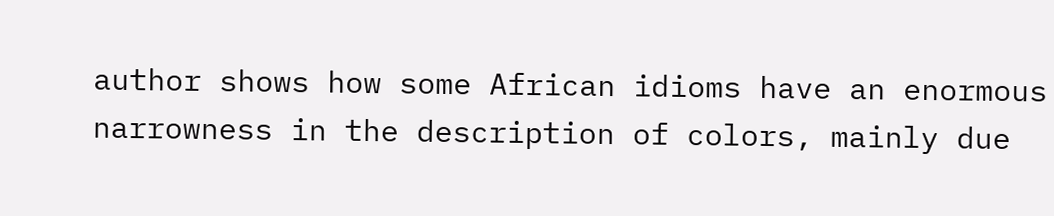author shows how some African idioms have an enormous narrowness in the description of colors, mainly due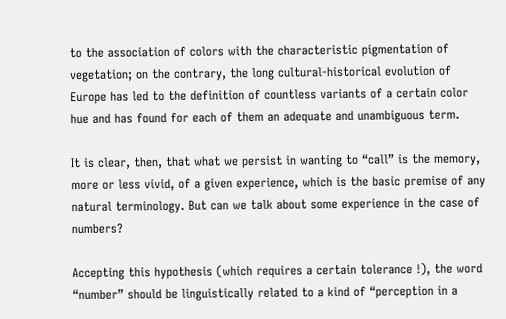to the association of colors with the characteristic pigmentation of vegetation; on the contrary, the long cultural-historical evolution of Europe has led to the definition of countless variants of a certain color hue and has found for each of them an adequate and unambiguous term.

It is clear, then, that what we persist in wanting to “call” is the memory, more or less vivid, of a given experience, which is the basic premise of any natural terminology. But can we talk about some experience in the case of numbers?

Accepting this hypothesis (which requires a certain tolerance !), the word “number” should be linguistically related to a kind of “perception in a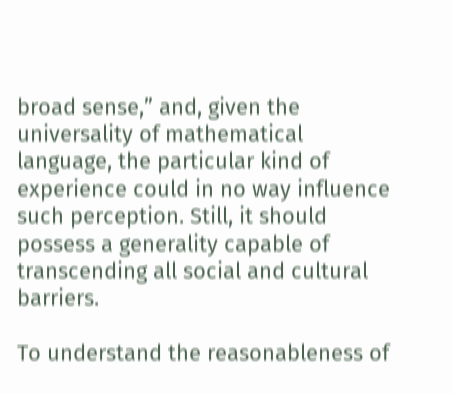broad sense,” and, given the universality of mathematical language, the particular kind of experience could in no way influence such perception. Still, it should possess a generality capable of transcending all social and cultural barriers.

To understand the reasonableness of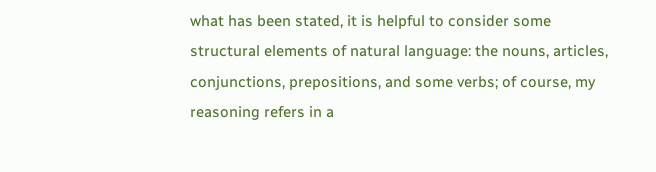what has been stated, it is helpful to consider some structural elements of natural language: the nouns, articles, conjunctions, prepositions, and some verbs; of course, my reasoning refers in a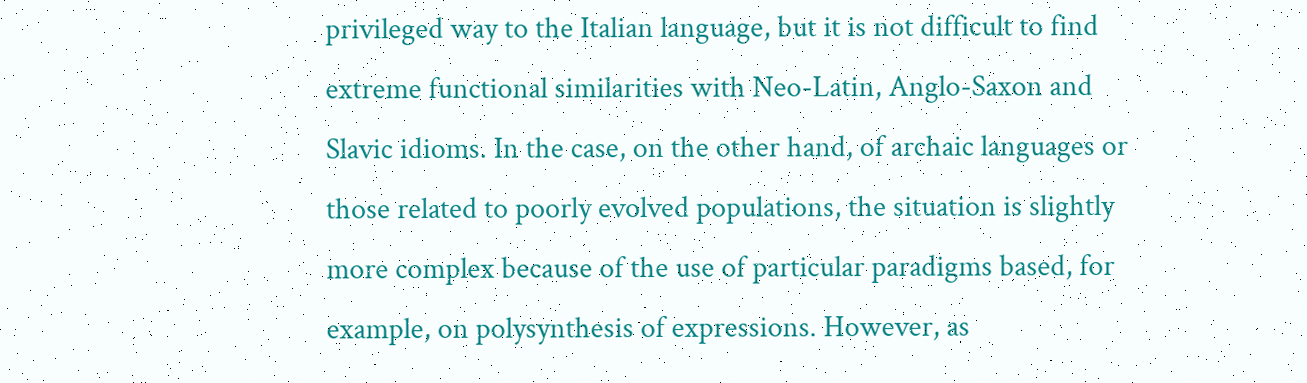privileged way to the Italian language, but it is not difficult to find extreme functional similarities with Neo-Latin, Anglo-Saxon and Slavic idioms. In the case, on the other hand, of archaic languages or those related to poorly evolved populations, the situation is slightly more complex because of the use of particular paradigms based, for example, on polysynthesis of expressions. However, as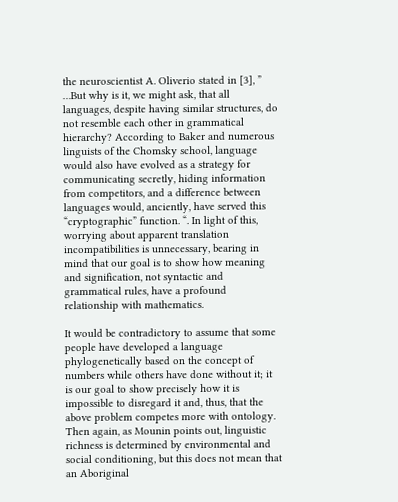the neuroscientist A. Oliverio stated in [3], ” …But why is it, we might ask, that all languages, despite having similar structures, do not resemble each other in grammatical hierarchy? According to Baker and numerous linguists of the Chomsky school, language would also have evolved as a strategy for communicating secretly, hiding information from competitors, and a difference between languages would, anciently, have served this “cryptographic” function. “. In light of this, worrying about apparent translation incompatibilities is unnecessary, bearing in mind that our goal is to show how meaning and signification, not syntactic and grammatical rules, have a profound relationship with mathematics.

It would be contradictory to assume that some people have developed a language phylogenetically based on the concept of numbers while others have done without it; it is our goal to show precisely how it is impossible to disregard it and, thus, that the above problem competes more with ontology. Then again, as Mounin points out, linguistic richness is determined by environmental and social conditioning, but this does not mean that an Aboriginal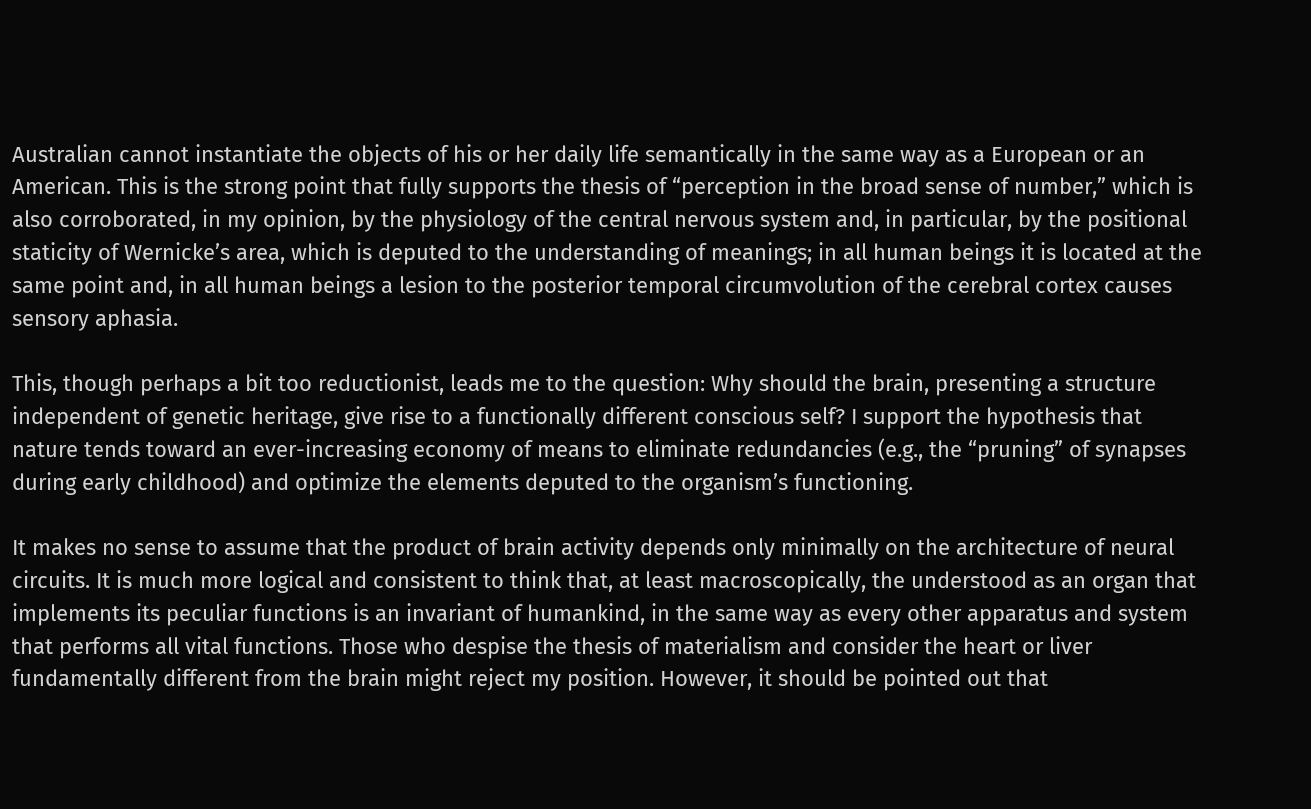Australian cannot instantiate the objects of his or her daily life semantically in the same way as a European or an American. This is the strong point that fully supports the thesis of “perception in the broad sense of number,” which is also corroborated, in my opinion, by the physiology of the central nervous system and, in particular, by the positional staticity of Wernicke’s area, which is deputed to the understanding of meanings; in all human beings it is located at the same point and, in all human beings a lesion to the posterior temporal circumvolution of the cerebral cortex causes sensory aphasia.

This, though perhaps a bit too reductionist, leads me to the question: Why should the brain, presenting a structure independent of genetic heritage, give rise to a functionally different conscious self? I support the hypothesis that nature tends toward an ever-increasing economy of means to eliminate redundancies (e.g., the “pruning” of synapses during early childhood) and optimize the elements deputed to the organism’s functioning.

It makes no sense to assume that the product of brain activity depends only minimally on the architecture of neural circuits. It is much more logical and consistent to think that, at least macroscopically, the understood as an organ that implements its peculiar functions is an invariant of humankind, in the same way as every other apparatus and system that performs all vital functions. Those who despise the thesis of materialism and consider the heart or liver fundamentally different from the brain might reject my position. However, it should be pointed out that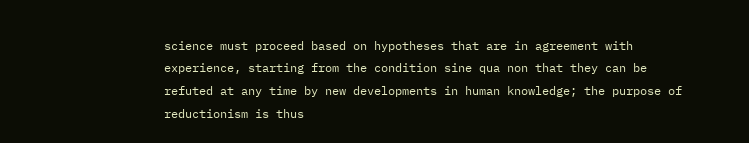science must proceed based on hypotheses that are in agreement with experience, starting from the condition sine qua non that they can be refuted at any time by new developments in human knowledge; the purpose of reductionism is thus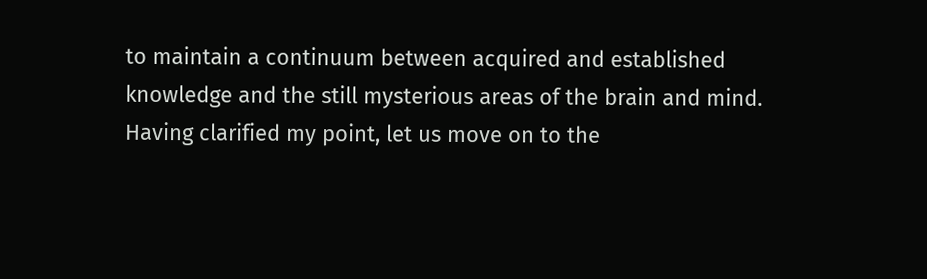to maintain a continuum between acquired and established knowledge and the still mysterious areas of the brain and mind. Having clarified my point, let us move on to the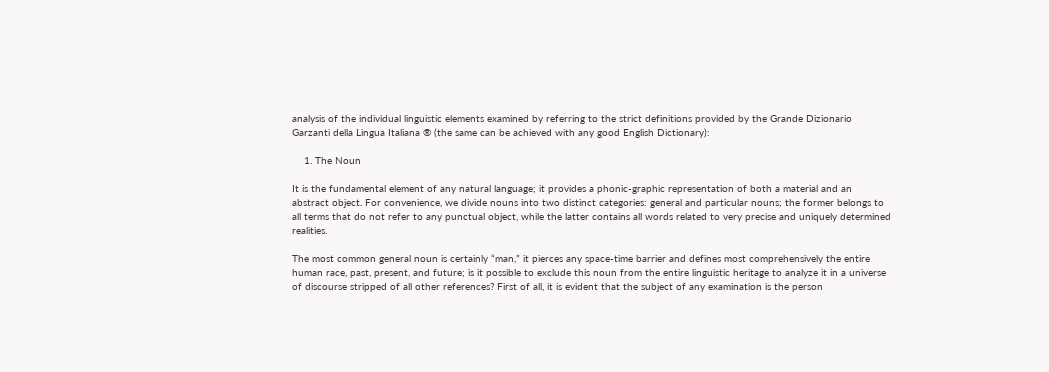analysis of the individual linguistic elements examined by referring to the strict definitions provided by the Grande Dizionario Garzanti della Lingua Italiana ® (the same can be achieved with any good English Dictionary):

    1. The Noun

It is the fundamental element of any natural language; it provides a phonic-graphic representation of both a material and an abstract object. For convenience, we divide nouns into two distinct categories: general and particular nouns; the former belongs to all terms that do not refer to any punctual object, while the latter contains all words related to very precise and uniquely determined realities.

The most common general noun is certainly “man,” it pierces any space-time barrier and defines most comprehensively the entire human race, past, present, and future; is it possible to exclude this noun from the entire linguistic heritage to analyze it in a universe of discourse stripped of all other references? First of all, it is evident that the subject of any examination is the person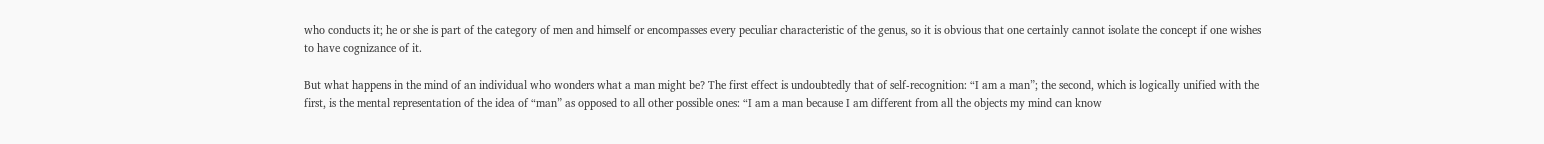who conducts it; he or she is part of the category of men and himself or encompasses every peculiar characteristic of the genus, so it is obvious that one certainly cannot isolate the concept if one wishes to have cognizance of it.

But what happens in the mind of an individual who wonders what a man might be? The first effect is undoubtedly that of self-recognition: “I am a man”; the second, which is logically unified with the first, is the mental representation of the idea of “man” as opposed to all other possible ones: “I am a man because I am different from all the objects my mind can know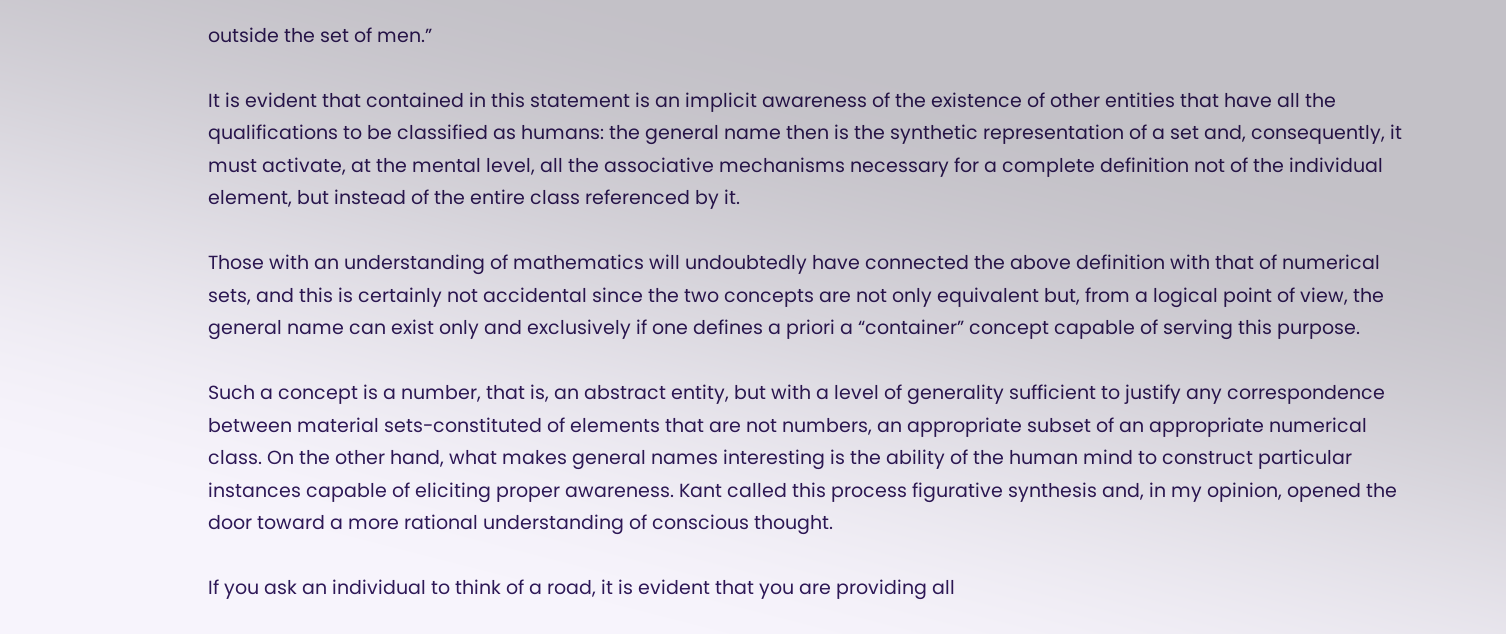outside the set of men.”

It is evident that contained in this statement is an implicit awareness of the existence of other entities that have all the qualifications to be classified as humans: the general name then is the synthetic representation of a set and, consequently, it must activate, at the mental level, all the associative mechanisms necessary for a complete definition not of the individual element, but instead of the entire class referenced by it.

Those with an understanding of mathematics will undoubtedly have connected the above definition with that of numerical sets, and this is certainly not accidental since the two concepts are not only equivalent but, from a logical point of view, the general name can exist only and exclusively if one defines a priori a “container” concept capable of serving this purpose.

Such a concept is a number, that is, an abstract entity, but with a level of generality sufficient to justify any correspondence between material sets-constituted of elements that are not numbers, an appropriate subset of an appropriate numerical class. On the other hand, what makes general names interesting is the ability of the human mind to construct particular instances capable of eliciting proper awareness. Kant called this process figurative synthesis and, in my opinion, opened the door toward a more rational understanding of conscious thought.

If you ask an individual to think of a road, it is evident that you are providing all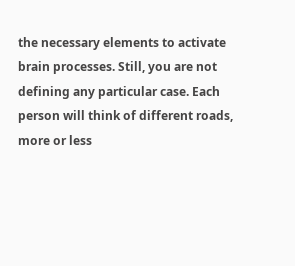the necessary elements to activate brain processes. Still, you are not defining any particular case. Each person will think of different roads, more or less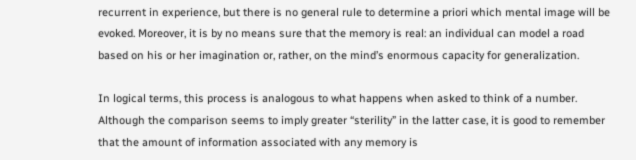recurrent in experience, but there is no general rule to determine a priori which mental image will be evoked. Moreover, it is by no means sure that the memory is real: an individual can model a road based on his or her imagination or, rather, on the mind’s enormous capacity for generalization.

In logical terms, this process is analogous to what happens when asked to think of a number. Although the comparison seems to imply greater “sterility” in the latter case, it is good to remember that the amount of information associated with any memory is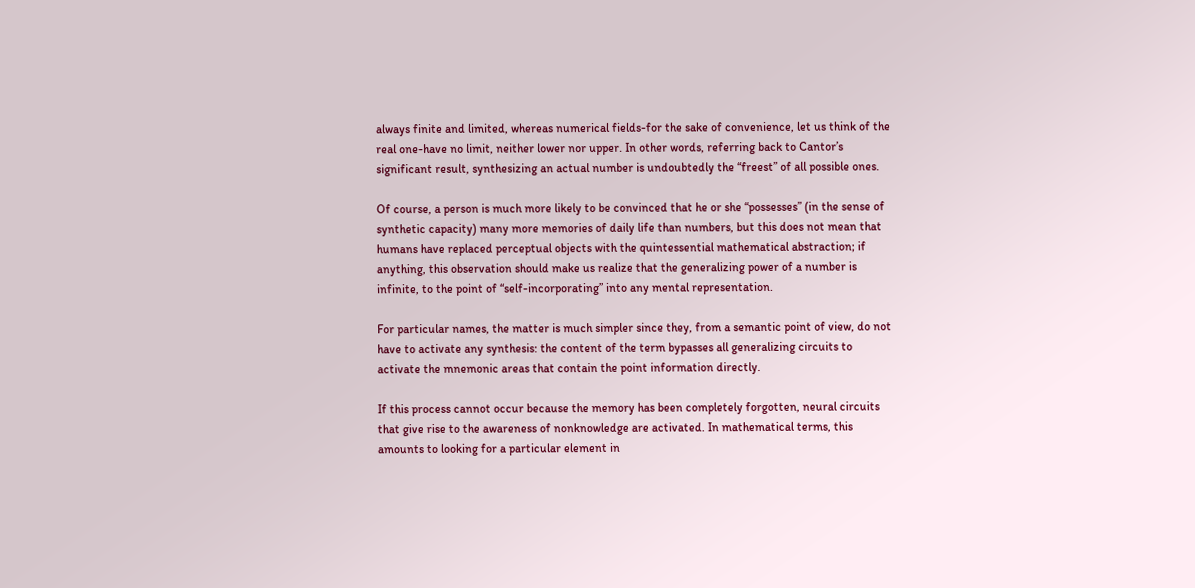always finite and limited, whereas numerical fields-for the sake of convenience, let us think of the real one-have no limit, neither lower nor upper. In other words, referring back to Cantor’s significant result, synthesizing an actual number is undoubtedly the “freest” of all possible ones.

Of course, a person is much more likely to be convinced that he or she “possesses” (in the sense of synthetic capacity) many more memories of daily life than numbers, but this does not mean that humans have replaced perceptual objects with the quintessential mathematical abstraction; if anything, this observation should make us realize that the generalizing power of a number is infinite, to the point of “self-incorporating” into any mental representation.

For particular names, the matter is much simpler since they, from a semantic point of view, do not have to activate any synthesis: the content of the term bypasses all generalizing circuits to activate the mnemonic areas that contain the point information directly.

If this process cannot occur because the memory has been completely forgotten, neural circuits that give rise to the awareness of nonknowledge are activated. In mathematical terms, this amounts to looking for a particular element in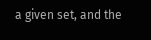a given set, and the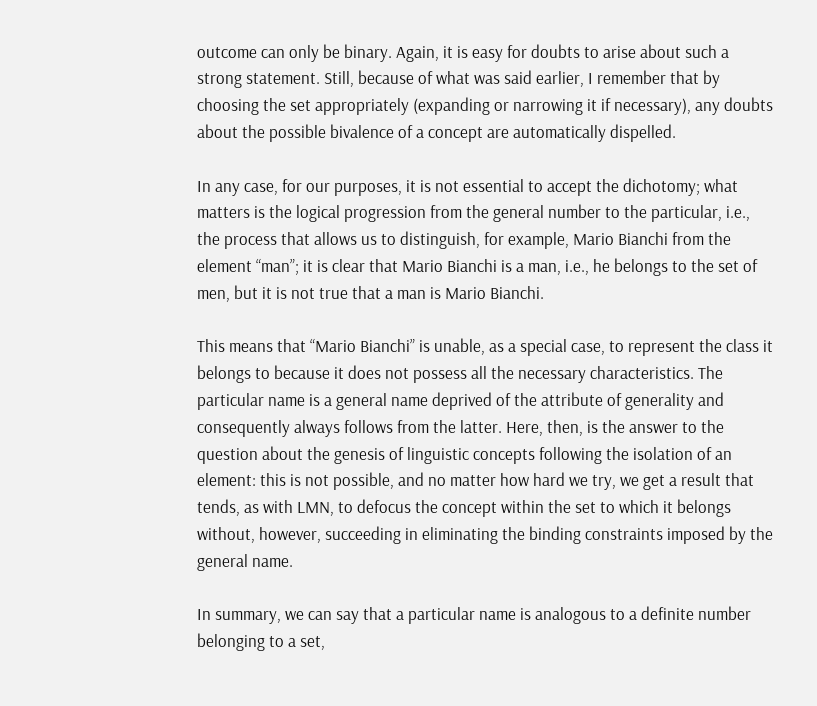outcome can only be binary. Again, it is easy for doubts to arise about such a strong statement. Still, because of what was said earlier, I remember that by choosing the set appropriately (expanding or narrowing it if necessary), any doubts about the possible bivalence of a concept are automatically dispelled.

In any case, for our purposes, it is not essential to accept the dichotomy; what matters is the logical progression from the general number to the particular, i.e., the process that allows us to distinguish, for example, Mario Bianchi from the element “man”; it is clear that Mario Bianchi is a man, i.e., he belongs to the set of men, but it is not true that a man is Mario Bianchi.

This means that “Mario Bianchi” is unable, as a special case, to represent the class it belongs to because it does not possess all the necessary characteristics. The particular name is a general name deprived of the attribute of generality and consequently always follows from the latter. Here, then, is the answer to the question about the genesis of linguistic concepts following the isolation of an element: this is not possible, and no matter how hard we try, we get a result that tends, as with LMN, to defocus the concept within the set to which it belongs without, however, succeeding in eliminating the binding constraints imposed by the general name.

In summary, we can say that a particular name is analogous to a definite number belonging to a set,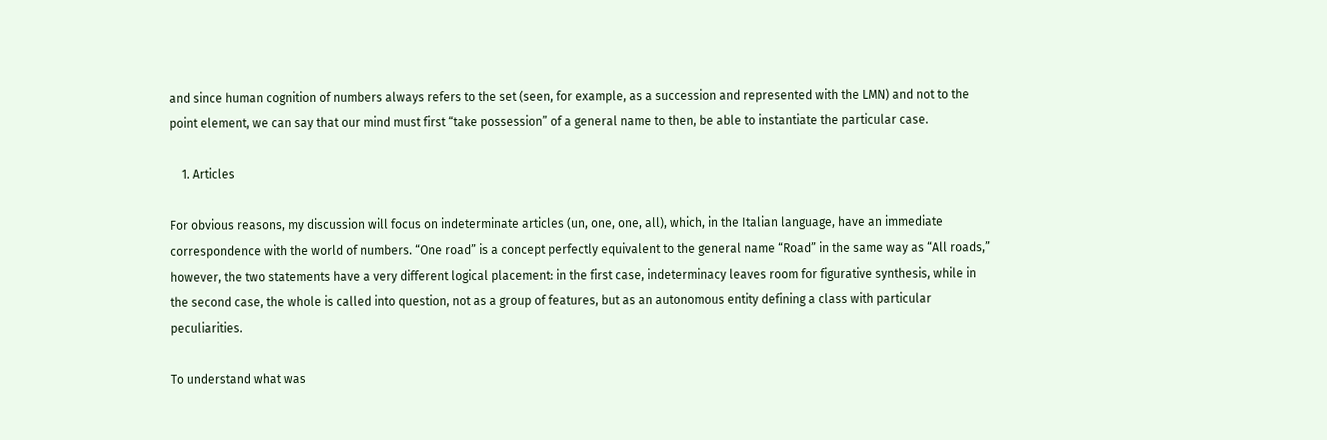and since human cognition of numbers always refers to the set (seen, for example, as a succession and represented with the LMN) and not to the point element, we can say that our mind must first “take possession” of a general name to then, be able to instantiate the particular case.

    1. Articles

For obvious reasons, my discussion will focus on indeterminate articles (un, one, one, all), which, in the Italian language, have an immediate correspondence with the world of numbers. “One road” is a concept perfectly equivalent to the general name “Road” in the same way as “All roads,” however, the two statements have a very different logical placement: in the first case, indeterminacy leaves room for figurative synthesis, while in the second case, the whole is called into question, not as a group of features, but as an autonomous entity defining a class with particular peculiarities.

To understand what was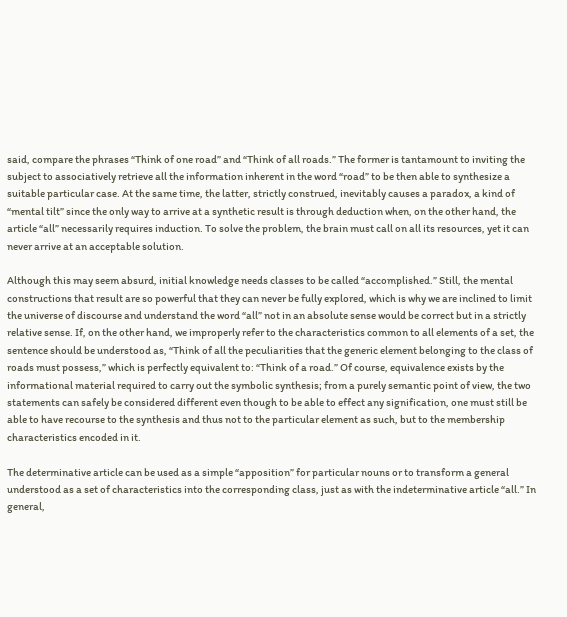said, compare the phrases “Think of one road” and “Think of all roads.” The former is tantamount to inviting the subject to associatively retrieve all the information inherent in the word “road” to be then able to synthesize a suitable particular case. At the same time, the latter, strictly construed, inevitably causes a paradox, a kind of “mental tilt” since the only way to arrive at a synthetic result is through deduction when, on the other hand, the article “all” necessarily requires induction. To solve the problem, the brain must call on all its resources, yet it can never arrive at an acceptable solution.

Although this may seem absurd, initial knowledge needs classes to be called “accomplished.” Still, the mental constructions that result are so powerful that they can never be fully explored, which is why we are inclined to limit the universe of discourse and understand the word “all” not in an absolute sense would be correct but in a strictly relative sense. If, on the other hand, we improperly refer to the characteristics common to all elements of a set, the sentence should be understood as, “Think of all the peculiarities that the generic element belonging to the class of roads must possess,” which is perfectly equivalent to: “Think of a road.” Of course, equivalence exists by the informational material required to carry out the symbolic synthesis; from a purely semantic point of view, the two statements can safely be considered different even though to be able to effect any signification, one must still be able to have recourse to the synthesis and thus not to the particular element as such, but to the membership characteristics encoded in it.

The determinative article can be used as a simple “apposition” for particular nouns or to transform a general understood as a set of characteristics into the corresponding class, just as with the indeterminative article “all.” In general,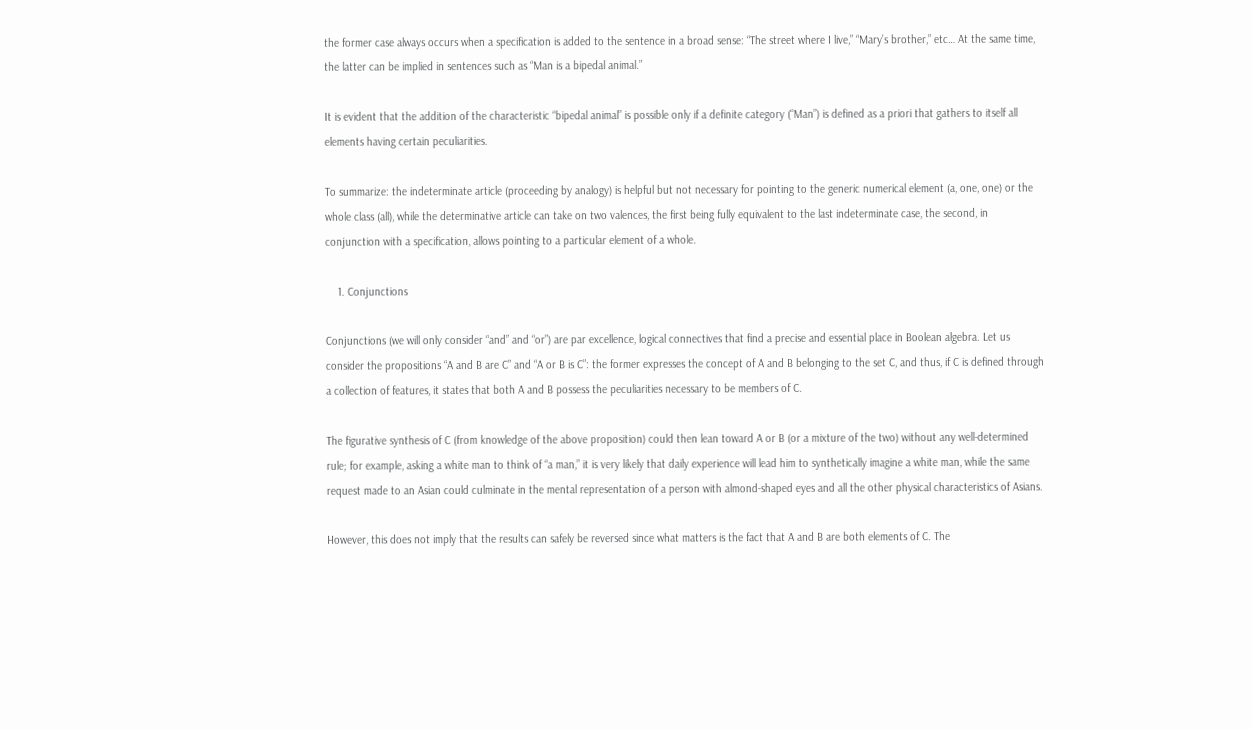the former case always occurs when a specification is added to the sentence in a broad sense: “The street where I live,” “Mary’s brother,” etc… At the same time, the latter can be implied in sentences such as “Man is a bipedal animal.”

It is evident that the addition of the characteristic “bipedal animal” is possible only if a definite category (“Man”) is defined as a priori that gathers to itself all elements having certain peculiarities.

To summarize: the indeterminate article (proceeding by analogy) is helpful but not necessary for pointing to the generic numerical element (a, one, one) or the whole class (all), while the determinative article can take on two valences, the first being fully equivalent to the last indeterminate case, the second, in conjunction with a specification, allows pointing to a particular element of a whole.

    1. Conjunctions

Conjunctions (we will only consider “and” and “or”) are par excellence, logical connectives that find a precise and essential place in Boolean algebra. Let us consider the propositions “A and B are C” and “A or B is C”: the former expresses the concept of A and B belonging to the set C, and thus, if C is defined through a collection of features, it states that both A and B possess the peculiarities necessary to be members of C.

The figurative synthesis of C (from knowledge of the above proposition) could then lean toward A or B (or a mixture of the two) without any well-determined rule; for example, asking a white man to think of “a man,” it is very likely that daily experience will lead him to synthetically imagine a white man, while the same request made to an Asian could culminate in the mental representation of a person with almond-shaped eyes and all the other physical characteristics of Asians.

However, this does not imply that the results can safely be reversed since what matters is the fact that A and B are both elements of C. The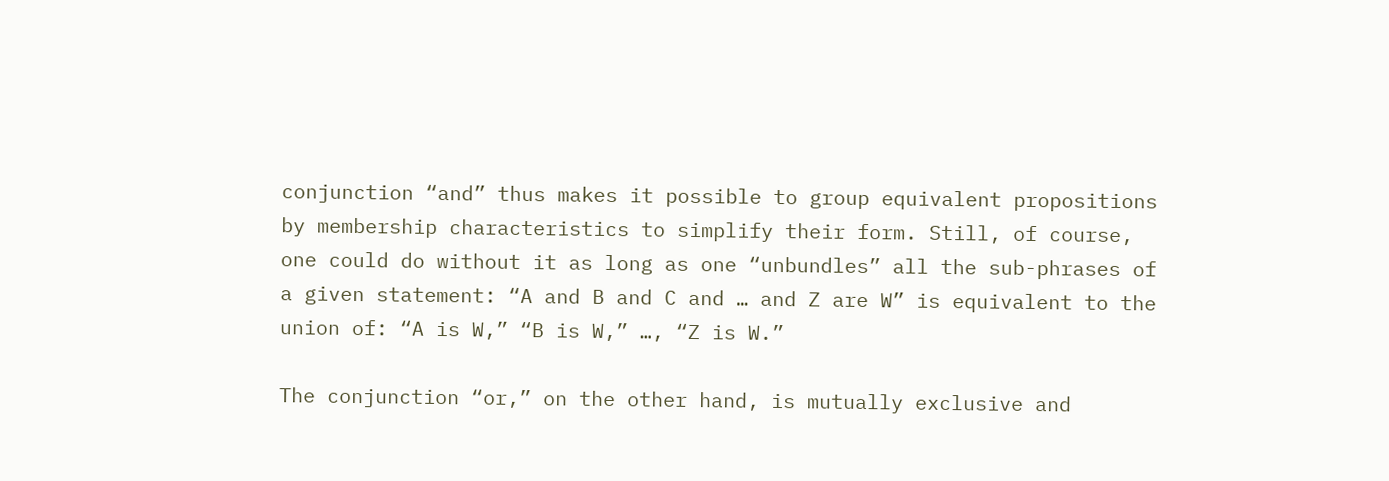conjunction “and” thus makes it possible to group equivalent propositions by membership characteristics to simplify their form. Still, of course, one could do without it as long as one “unbundles” all the sub-phrases of a given statement: “A and B and C and … and Z are W” is equivalent to the union of: “A is W,” “B is W,” …, “Z is W.”

The conjunction “or,” on the other hand, is mutually exclusive and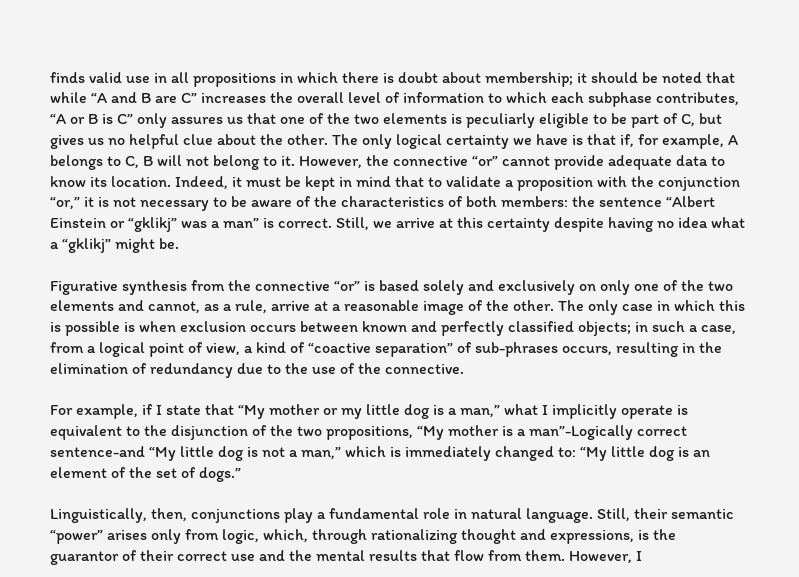finds valid use in all propositions in which there is doubt about membership; it should be noted that while “A and B are C” increases the overall level of information to which each subphase contributes, “A or B is C” only assures us that one of the two elements is peculiarly eligible to be part of C, but gives us no helpful clue about the other. The only logical certainty we have is that if, for example, A belongs to C, B will not belong to it. However, the connective “or” cannot provide adequate data to know its location. Indeed, it must be kept in mind that to validate a proposition with the conjunction “or,” it is not necessary to be aware of the characteristics of both members: the sentence “Albert Einstein or “gklikj” was a man” is correct. Still, we arrive at this certainty despite having no idea what a “gklikj” might be.

Figurative synthesis from the connective “or” is based solely and exclusively on only one of the two elements and cannot, as a rule, arrive at a reasonable image of the other. The only case in which this is possible is when exclusion occurs between known and perfectly classified objects; in such a case, from a logical point of view, a kind of “coactive separation” of sub-phrases occurs, resulting in the elimination of redundancy due to the use of the connective.

For example, if I state that “My mother or my little dog is a man,” what I implicitly operate is equivalent to the disjunction of the two propositions, “My mother is a man”-Logically correct sentence-and “My little dog is not a man,” which is immediately changed to: “My little dog is an element of the set of dogs.”

Linguistically, then, conjunctions play a fundamental role in natural language. Still, their semantic “power” arises only from logic, which, through rationalizing thought and expressions, is the guarantor of their correct use and the mental results that flow from them. However, I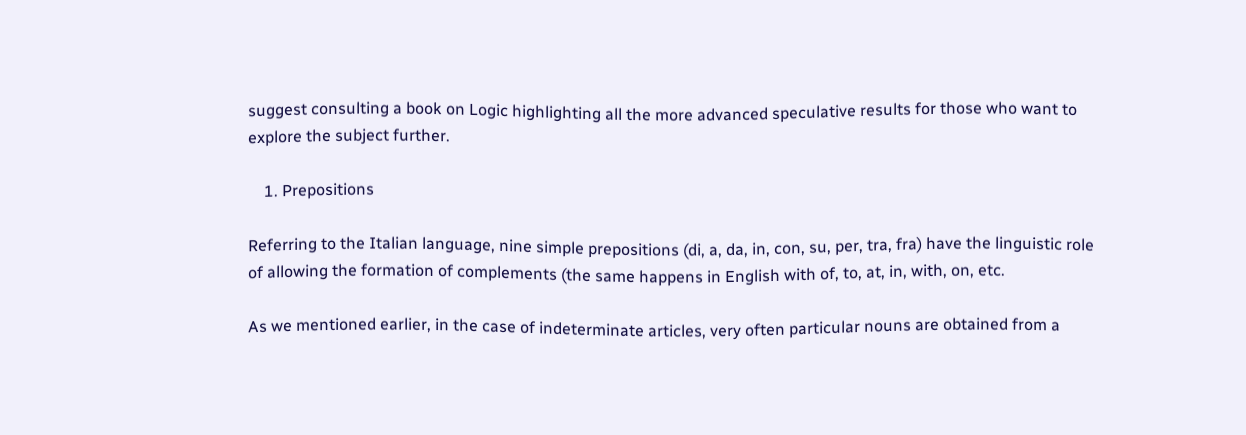suggest consulting a book on Logic highlighting all the more advanced speculative results for those who want to explore the subject further.

    1. Prepositions

Referring to the Italian language, nine simple prepositions (di, a, da, in, con, su, per, tra, fra) have the linguistic role of allowing the formation of complements (the same happens in English with of, to, at, in, with, on, etc.

As we mentioned earlier, in the case of indeterminate articles, very often particular nouns are obtained from a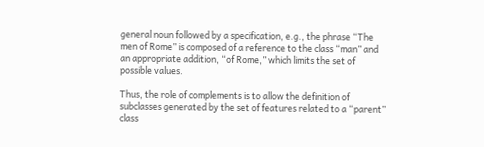general noun followed by a specification, e.g., the phrase “The men of Rome” is composed of a reference to the class “man” and an appropriate addition, “of Rome,” which limits the set of possible values.

Thus, the role of complements is to allow the definition of subclasses generated by the set of features related to a “parent” class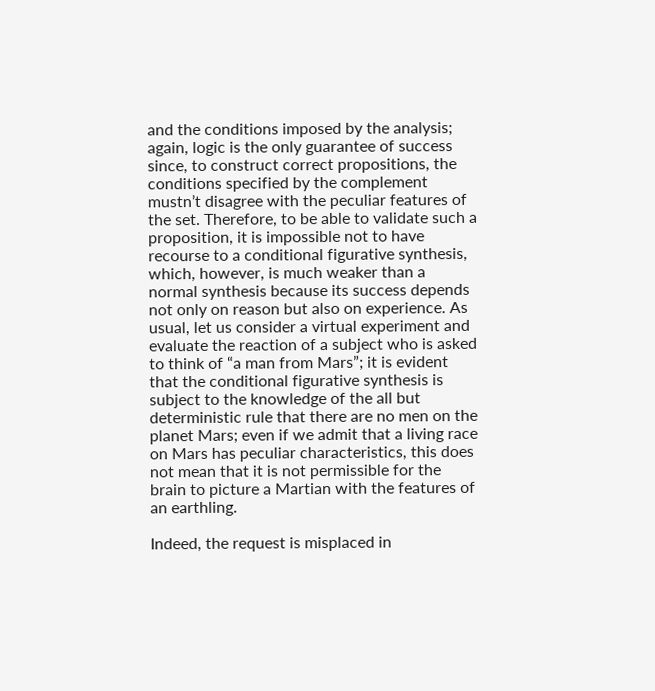and the conditions imposed by the analysis; again, logic is the only guarantee of success since, to construct correct propositions, the conditions specified by the complement mustn’t disagree with the peculiar features of the set. Therefore, to be able to validate such a proposition, it is impossible not to have recourse to a conditional figurative synthesis, which, however, is much weaker than a normal synthesis because its success depends not only on reason but also on experience. As usual, let us consider a virtual experiment and evaluate the reaction of a subject who is asked to think of “a man from Mars”; it is evident that the conditional figurative synthesis is subject to the knowledge of the all but deterministic rule that there are no men on the planet Mars; even if we admit that a living race on Mars has peculiar characteristics, this does not mean that it is not permissible for the brain to picture a Martian with the features of an earthling.

Indeed, the request is misplaced in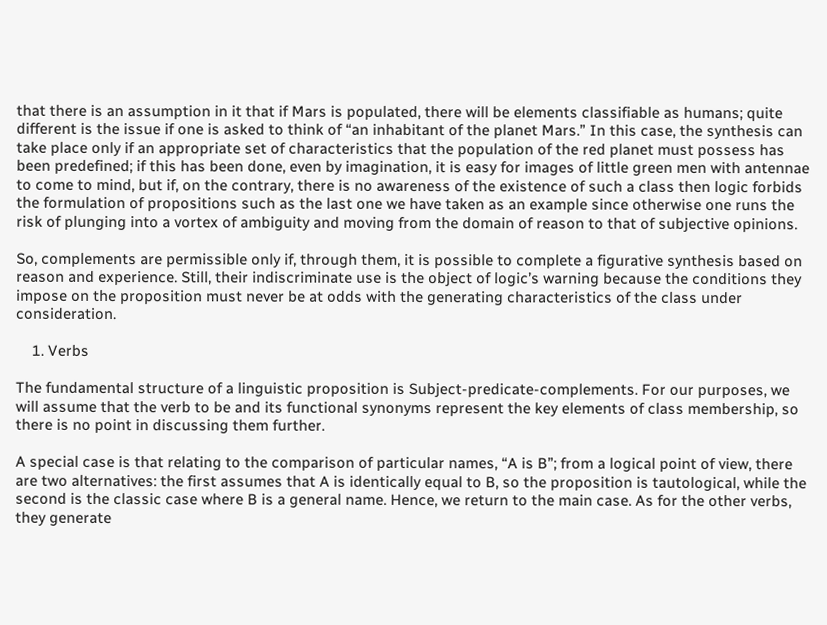that there is an assumption in it that if Mars is populated, there will be elements classifiable as humans; quite different is the issue if one is asked to think of “an inhabitant of the planet Mars.” In this case, the synthesis can take place only if an appropriate set of characteristics that the population of the red planet must possess has been predefined; if this has been done, even by imagination, it is easy for images of little green men with antennae to come to mind, but if, on the contrary, there is no awareness of the existence of such a class then logic forbids the formulation of propositions such as the last one we have taken as an example since otherwise one runs the risk of plunging into a vortex of ambiguity and moving from the domain of reason to that of subjective opinions.

So, complements are permissible only if, through them, it is possible to complete a figurative synthesis based on reason and experience. Still, their indiscriminate use is the object of logic’s warning because the conditions they impose on the proposition must never be at odds with the generating characteristics of the class under consideration.

    1. Verbs

The fundamental structure of a linguistic proposition is Subject-predicate-complements. For our purposes, we will assume that the verb to be and its functional synonyms represent the key elements of class membership, so there is no point in discussing them further.

A special case is that relating to the comparison of particular names, “A is B”; from a logical point of view, there are two alternatives: the first assumes that A is identically equal to B, so the proposition is tautological, while the second is the classic case where B is a general name. Hence, we return to the main case. As for the other verbs, they generate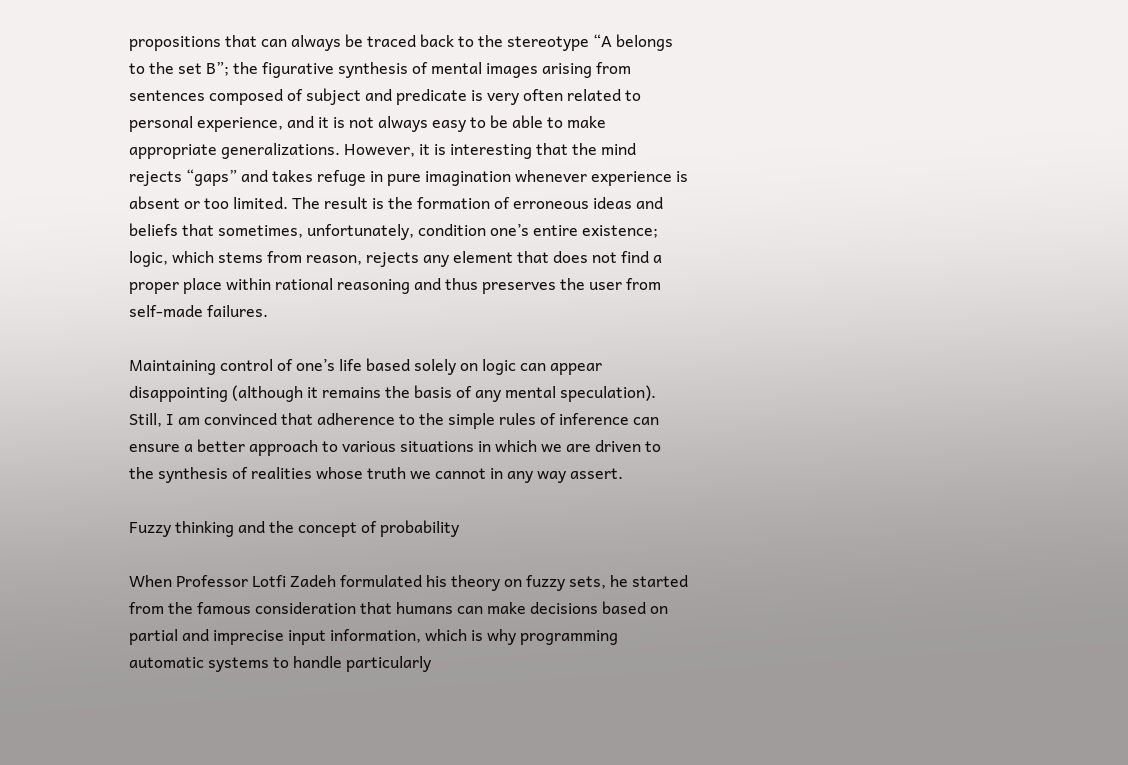propositions that can always be traced back to the stereotype “A belongs to the set B”; the figurative synthesis of mental images arising from sentences composed of subject and predicate is very often related to personal experience, and it is not always easy to be able to make appropriate generalizations. However, it is interesting that the mind rejects “gaps” and takes refuge in pure imagination whenever experience is absent or too limited. The result is the formation of erroneous ideas and beliefs that sometimes, unfortunately, condition one’s entire existence; logic, which stems from reason, rejects any element that does not find a proper place within rational reasoning and thus preserves the user from self-made failures.

Maintaining control of one’s life based solely on logic can appear disappointing (although it remains the basis of any mental speculation). Still, I am convinced that adherence to the simple rules of inference can ensure a better approach to various situations in which we are driven to the synthesis of realities whose truth we cannot in any way assert.

Fuzzy thinking and the concept of probability

When Professor Lotfi Zadeh formulated his theory on fuzzy sets, he started from the famous consideration that humans can make decisions based on partial and imprecise input information, which is why programming automatic systems to handle particularly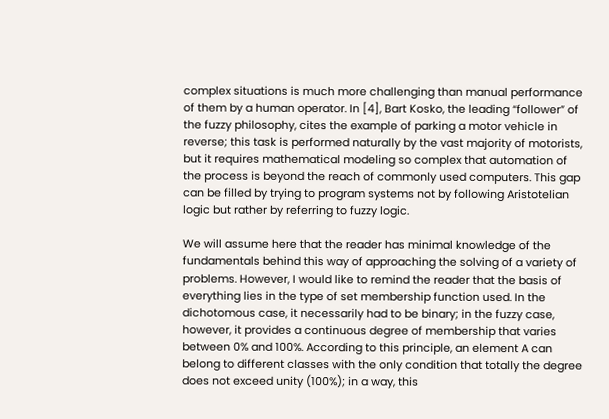complex situations is much more challenging than manual performance of them by a human operator. In [4], Bart Kosko, the leading “follower” of the fuzzy philosophy, cites the example of parking a motor vehicle in reverse; this task is performed naturally by the vast majority of motorists, but it requires mathematical modeling so complex that automation of the process is beyond the reach of commonly used computers. This gap can be filled by trying to program systems not by following Aristotelian logic but rather by referring to fuzzy logic.

We will assume here that the reader has minimal knowledge of the fundamentals behind this way of approaching the solving of a variety of problems. However, I would like to remind the reader that the basis of everything lies in the type of set membership function used. In the dichotomous case, it necessarily had to be binary; in the fuzzy case, however, it provides a continuous degree of membership that varies between 0% and 100%. According to this principle, an element A can belong to different classes with the only condition that totally the degree does not exceed unity (100%); in a way, this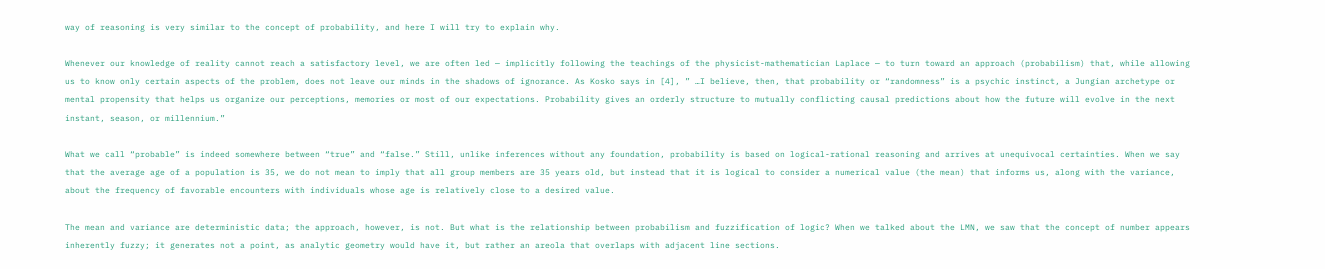way of reasoning is very similar to the concept of probability, and here I will try to explain why.

Whenever our knowledge of reality cannot reach a satisfactory level, we are often led — implicitly following the teachings of the physicist-mathematician Laplace — to turn toward an approach (probabilism) that, while allowing us to know only certain aspects of the problem, does not leave our minds in the shadows of ignorance. As Kosko says in [4], ” …I believe, then, that probability or “randomness” is a psychic instinct, a Jungian archetype or mental propensity that helps us organize our perceptions, memories or most of our expectations. Probability gives an orderly structure to mutually conflicting causal predictions about how the future will evolve in the next instant, season, or millennium.”

What we call “probable” is indeed somewhere between “true” and “false.” Still, unlike inferences without any foundation, probability is based on logical-rational reasoning and arrives at unequivocal certainties. When we say that the average age of a population is 35, we do not mean to imply that all group members are 35 years old, but instead that it is logical to consider a numerical value (the mean) that informs us, along with the variance, about the frequency of favorable encounters with individuals whose age is relatively close to a desired value.

The mean and variance are deterministic data; the approach, however, is not. But what is the relationship between probabilism and fuzzification of logic? When we talked about the LMN, we saw that the concept of number appears inherently fuzzy; it generates not a point, as analytic geometry would have it, but rather an areola that overlaps with adjacent line sections.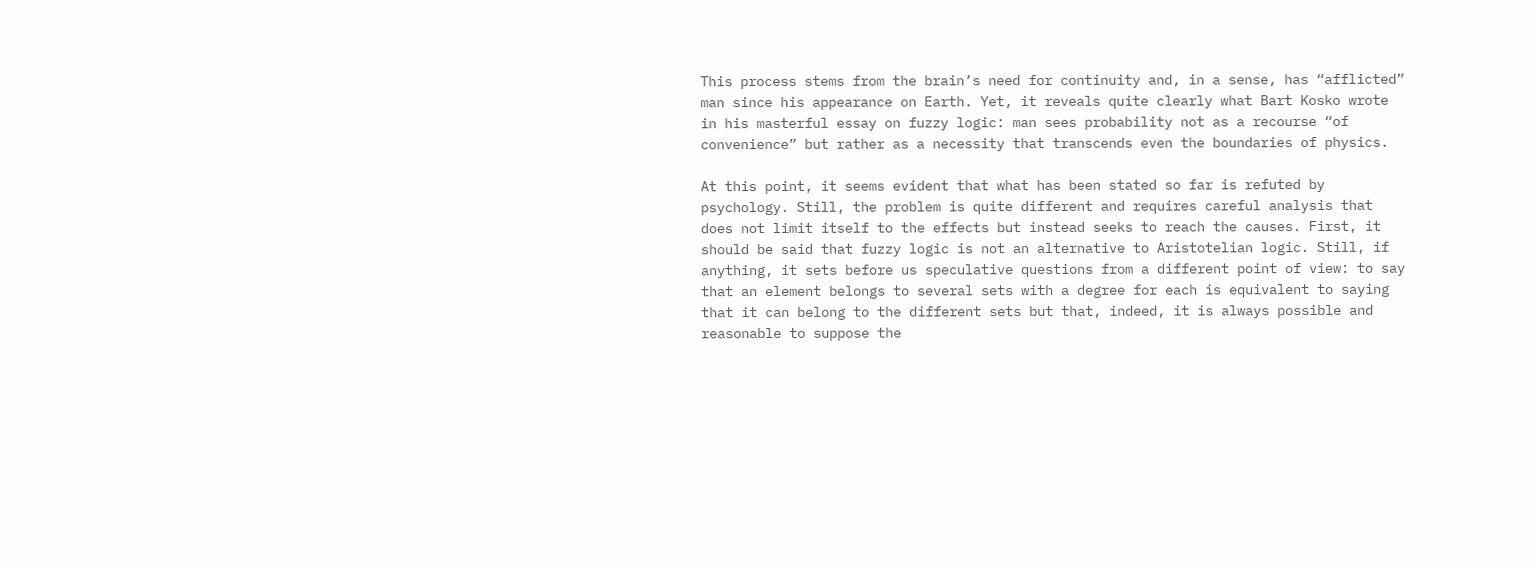This process stems from the brain’s need for continuity and, in a sense, has “afflicted” man since his appearance on Earth. Yet, it reveals quite clearly what Bart Kosko wrote in his masterful essay on fuzzy logic: man sees probability not as a recourse “of convenience” but rather as a necessity that transcends even the boundaries of physics.

At this point, it seems evident that what has been stated so far is refuted by psychology. Still, the problem is quite different and requires careful analysis that does not limit itself to the effects but instead seeks to reach the causes. First, it should be said that fuzzy logic is not an alternative to Aristotelian logic. Still, if anything, it sets before us speculative questions from a different point of view: to say that an element belongs to several sets with a degree for each is equivalent to saying that it can belong to the different sets but that, indeed, it is always possible and reasonable to suppose the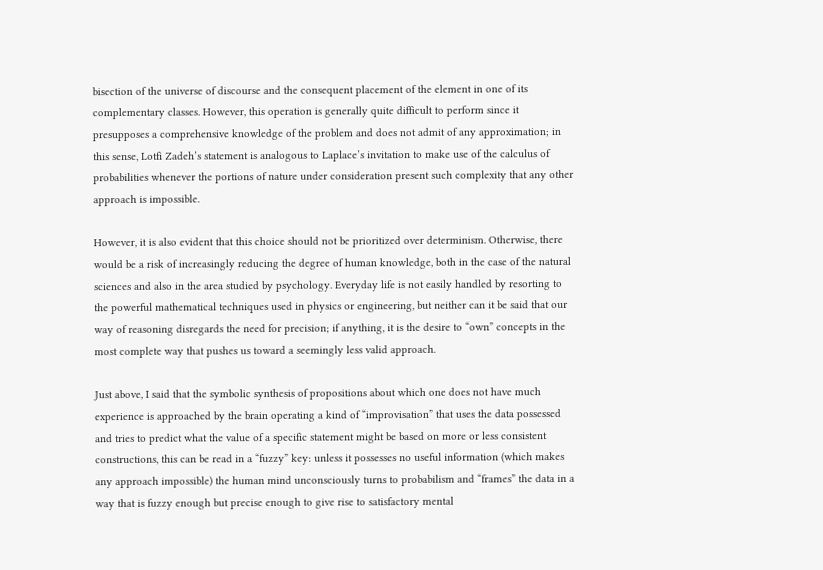bisection of the universe of discourse and the consequent placement of the element in one of its complementary classes. However, this operation is generally quite difficult to perform since it presupposes a comprehensive knowledge of the problem and does not admit of any approximation; in this sense, Lotfi Zadeh’s statement is analogous to Laplace’s invitation to make use of the calculus of probabilities whenever the portions of nature under consideration present such complexity that any other approach is impossible.

However, it is also evident that this choice should not be prioritized over determinism. Otherwise, there would be a risk of increasingly reducing the degree of human knowledge, both in the case of the natural sciences and also in the area studied by psychology. Everyday life is not easily handled by resorting to the powerful mathematical techniques used in physics or engineering, but neither can it be said that our way of reasoning disregards the need for precision; if anything, it is the desire to “own” concepts in the most complete way that pushes us toward a seemingly less valid approach.

Just above, I said that the symbolic synthesis of propositions about which one does not have much experience is approached by the brain operating a kind of “improvisation” that uses the data possessed and tries to predict what the value of a specific statement might be based on more or less consistent constructions, this can be read in a “fuzzy” key: unless it possesses no useful information (which makes any approach impossible) the human mind unconsciously turns to probabilism and “frames” the data in a way that is fuzzy enough but precise enough to give rise to satisfactory mental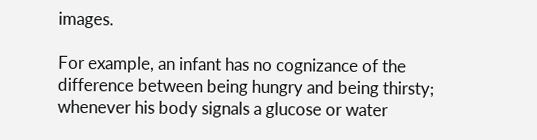images.

For example, an infant has no cognizance of the difference between being hungry and being thirsty; whenever his body signals a glucose or water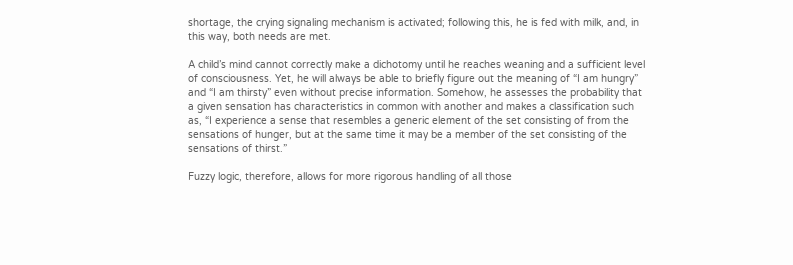shortage, the crying signaling mechanism is activated; following this, he is fed with milk, and, in this way, both needs are met.

A child’s mind cannot correctly make a dichotomy until he reaches weaning and a sufficient level of consciousness. Yet, he will always be able to briefly figure out the meaning of “I am hungry” and “I am thirsty” even without precise information. Somehow, he assesses the probability that a given sensation has characteristics in common with another and makes a classification such as, “I experience a sense that resembles a generic element of the set consisting of from the sensations of hunger, but at the same time it may be a member of the set consisting of the sensations of thirst.”

Fuzzy logic, therefore, allows for more rigorous handling of all those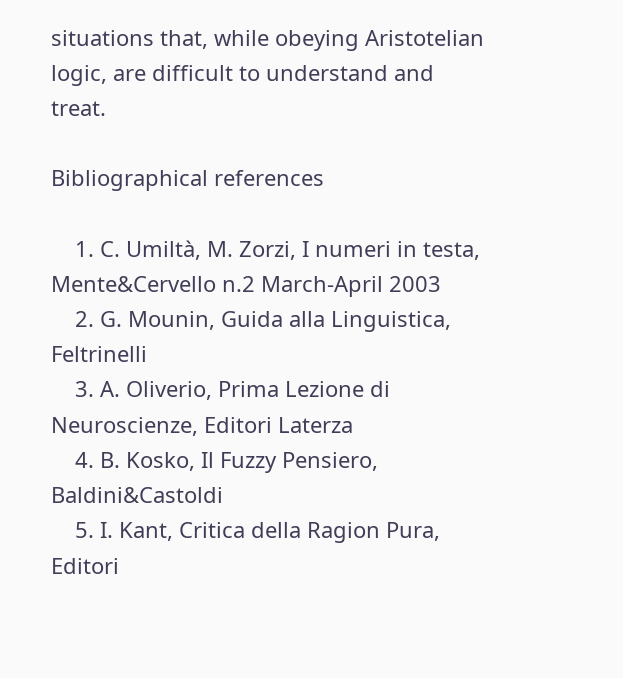situations that, while obeying Aristotelian logic, are difficult to understand and treat.

Bibliographical references

    1. C. Umiltà, M. Zorzi, I numeri in testa, Mente&Cervello n.2 March-April 2003
    2. G. Mounin, Guida alla Linguistica, Feltrinelli
    3. A. Oliverio, Prima Lezione di Neuroscienze, Editori Laterza
    4. B. Kosko, Il Fuzzy Pensiero, Baldini&Castoldi
    5. I. Kant, Critica della Ragion Pura, Editori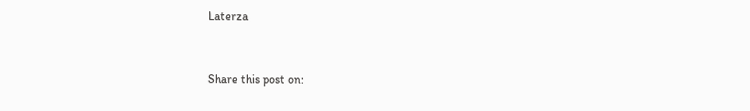Laterza


Share this post on: